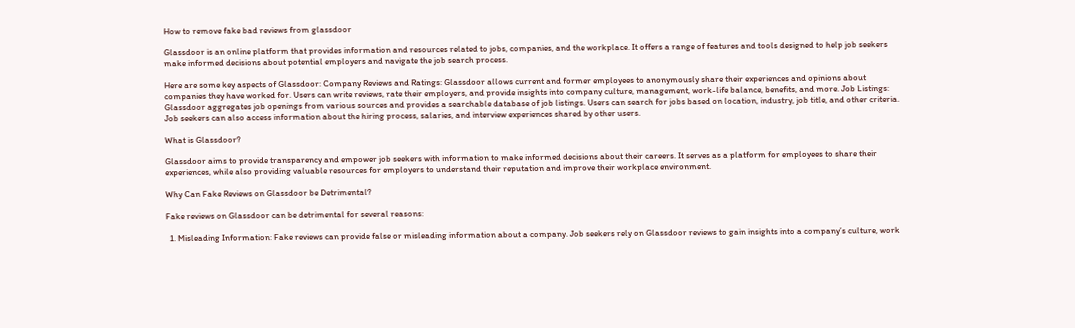How to remove fake bad reviews from glassdoor

Glassdoor is an online platform that provides information and resources related to jobs, companies, and the workplace. It offers a range of features and tools designed to help job seekers make informed decisions about potential employers and navigate the job search process.

Here are some key aspects of Glassdoor: Company Reviews and Ratings: Glassdoor allows current and former employees to anonymously share their experiences and opinions about companies they have worked for. Users can write reviews, rate their employers, and provide insights into company culture, management, work-life balance, benefits, and more. Job Listings: Glassdoor aggregates job openings from various sources and provides a searchable database of job listings. Users can search for jobs based on location, industry, job title, and other criteria. Job seekers can also access information about the hiring process, salaries, and interview experiences shared by other users.

What is Glassdoor?

Glassdoor aims to provide transparency and empower job seekers with information to make informed decisions about their careers. It serves as a platform for employees to share their experiences, while also providing valuable resources for employers to understand their reputation and improve their workplace environment.

Why Can Fake Reviews on Glassdoor be Detrimental?

Fake reviews on Glassdoor can be detrimental for several reasons:

  1. Misleading Information: Fake reviews can provide false or misleading information about a company. Job seekers rely on Glassdoor reviews to gain insights into a company’s culture, work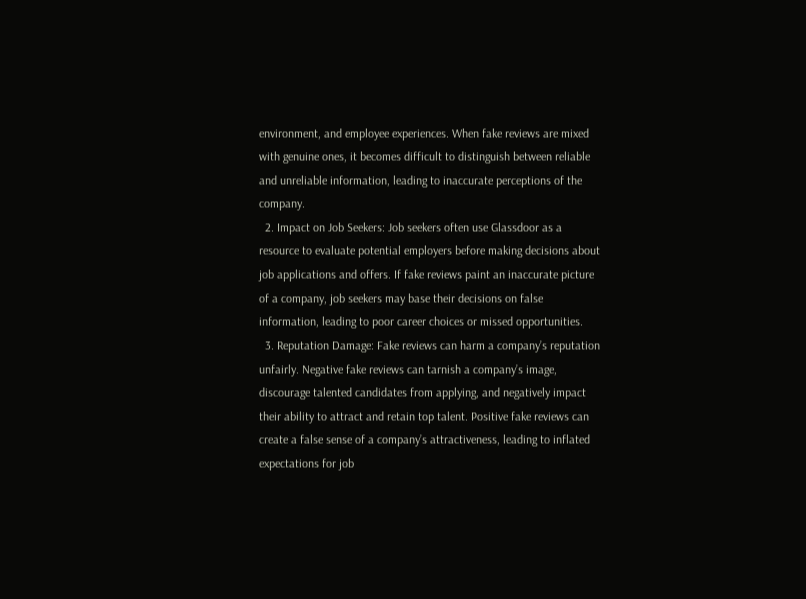environment, and employee experiences. When fake reviews are mixed with genuine ones, it becomes difficult to distinguish between reliable and unreliable information, leading to inaccurate perceptions of the company.
  2. Impact on Job Seekers: Job seekers often use Glassdoor as a resource to evaluate potential employers before making decisions about job applications and offers. If fake reviews paint an inaccurate picture of a company, job seekers may base their decisions on false information, leading to poor career choices or missed opportunities.
  3. Reputation Damage: Fake reviews can harm a company’s reputation unfairly. Negative fake reviews can tarnish a company’s image, discourage talented candidates from applying, and negatively impact their ability to attract and retain top talent. Positive fake reviews can create a false sense of a company’s attractiveness, leading to inflated expectations for job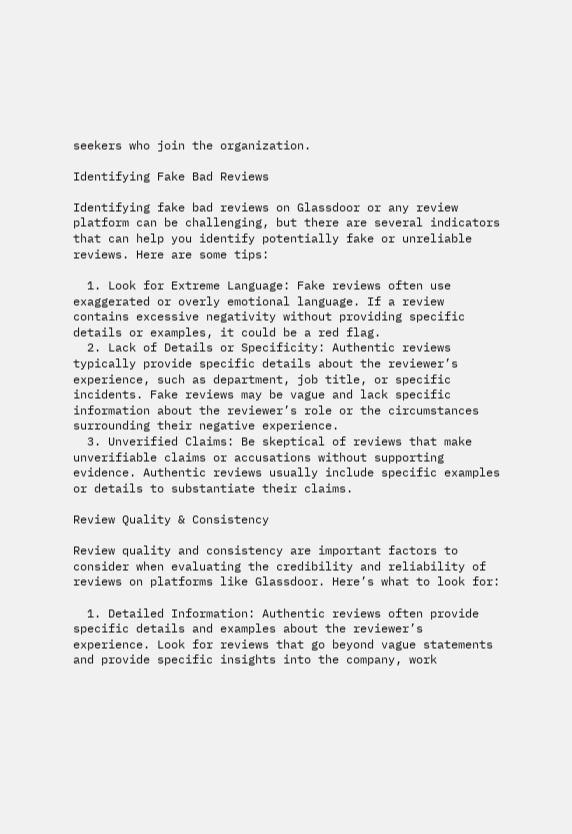seekers who join the organization.

Identifying Fake Bad Reviews

Identifying fake bad reviews on Glassdoor or any review platform can be challenging, but there are several indicators that can help you identify potentially fake or unreliable reviews. Here are some tips:

  1. Look for Extreme Language: Fake reviews often use exaggerated or overly emotional language. If a review contains excessive negativity without providing specific details or examples, it could be a red flag.
  2. Lack of Details or Specificity: Authentic reviews typically provide specific details about the reviewer’s experience, such as department, job title, or specific incidents. Fake reviews may be vague and lack specific information about the reviewer’s role or the circumstances surrounding their negative experience.
  3. Unverified Claims: Be skeptical of reviews that make unverifiable claims or accusations without supporting evidence. Authentic reviews usually include specific examples or details to substantiate their claims.

Review Quality & Consistency

Review quality and consistency are important factors to consider when evaluating the credibility and reliability of reviews on platforms like Glassdoor. Here’s what to look for:

  1. Detailed Information: Authentic reviews often provide specific details and examples about the reviewer’s experience. Look for reviews that go beyond vague statements and provide specific insights into the company, work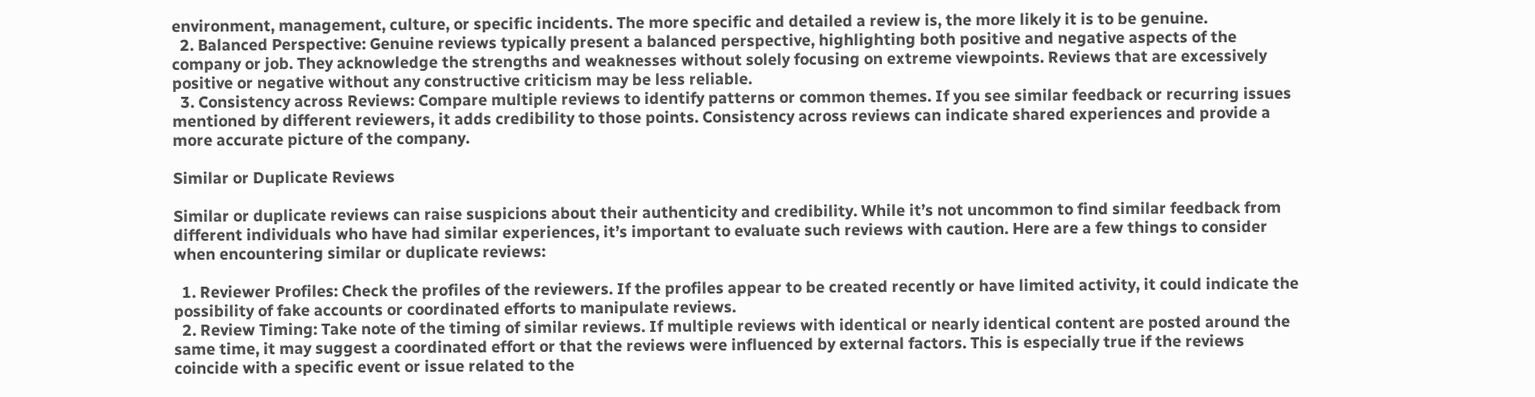environment, management, culture, or specific incidents. The more specific and detailed a review is, the more likely it is to be genuine.
  2. Balanced Perspective: Genuine reviews typically present a balanced perspective, highlighting both positive and negative aspects of the company or job. They acknowledge the strengths and weaknesses without solely focusing on extreme viewpoints. Reviews that are excessively positive or negative without any constructive criticism may be less reliable.
  3. Consistency across Reviews: Compare multiple reviews to identify patterns or common themes. If you see similar feedback or recurring issues mentioned by different reviewers, it adds credibility to those points. Consistency across reviews can indicate shared experiences and provide a more accurate picture of the company.

Similar or Duplicate Reviews

Similar or duplicate reviews can raise suspicions about their authenticity and credibility. While it’s not uncommon to find similar feedback from different individuals who have had similar experiences, it’s important to evaluate such reviews with caution. Here are a few things to consider when encountering similar or duplicate reviews:

  1. Reviewer Profiles: Check the profiles of the reviewers. If the profiles appear to be created recently or have limited activity, it could indicate the possibility of fake accounts or coordinated efforts to manipulate reviews.
  2. Review Timing: Take note of the timing of similar reviews. If multiple reviews with identical or nearly identical content are posted around the same time, it may suggest a coordinated effort or that the reviews were influenced by external factors. This is especially true if the reviews coincide with a specific event or issue related to the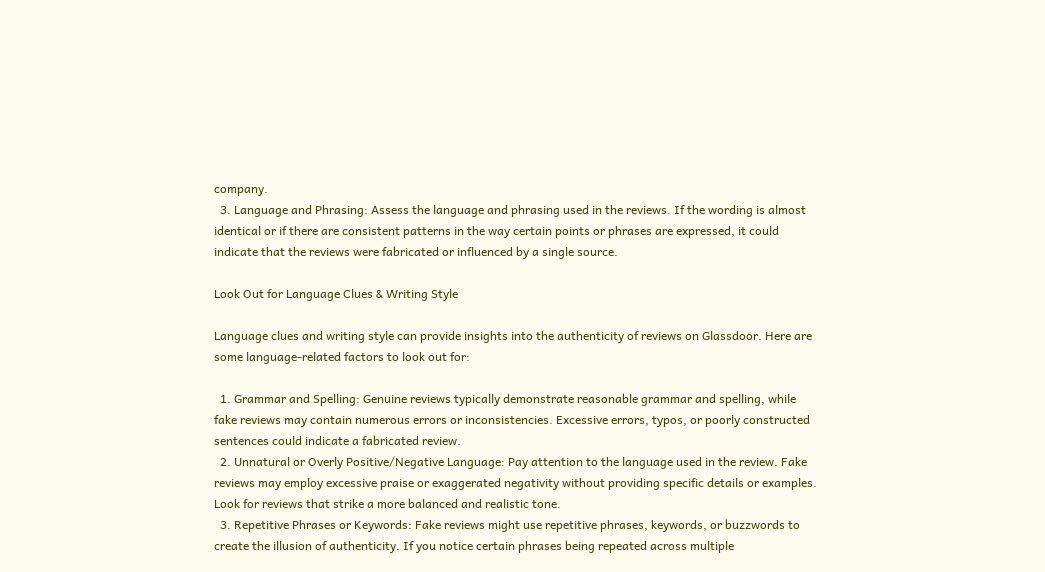company.
  3. Language and Phrasing: Assess the language and phrasing used in the reviews. If the wording is almost identical or if there are consistent patterns in the way certain points or phrases are expressed, it could indicate that the reviews were fabricated or influenced by a single source.

Look Out for Language Clues & Writing Style

Language clues and writing style can provide insights into the authenticity of reviews on Glassdoor. Here are some language-related factors to look out for:

  1. Grammar and Spelling: Genuine reviews typically demonstrate reasonable grammar and spelling, while fake reviews may contain numerous errors or inconsistencies. Excessive errors, typos, or poorly constructed sentences could indicate a fabricated review.
  2. Unnatural or Overly Positive/Negative Language: Pay attention to the language used in the review. Fake reviews may employ excessive praise or exaggerated negativity without providing specific details or examples. Look for reviews that strike a more balanced and realistic tone.
  3. Repetitive Phrases or Keywords: Fake reviews might use repetitive phrases, keywords, or buzzwords to create the illusion of authenticity. If you notice certain phrases being repeated across multiple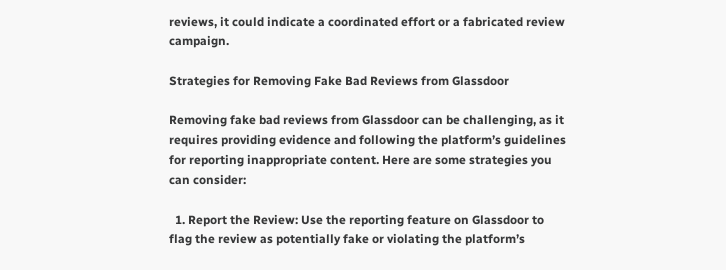reviews, it could indicate a coordinated effort or a fabricated review campaign.

Strategies for Removing Fake Bad Reviews from Glassdoor

Removing fake bad reviews from Glassdoor can be challenging, as it requires providing evidence and following the platform’s guidelines for reporting inappropriate content. Here are some strategies you can consider:

  1. Report the Review: Use the reporting feature on Glassdoor to flag the review as potentially fake or violating the platform’s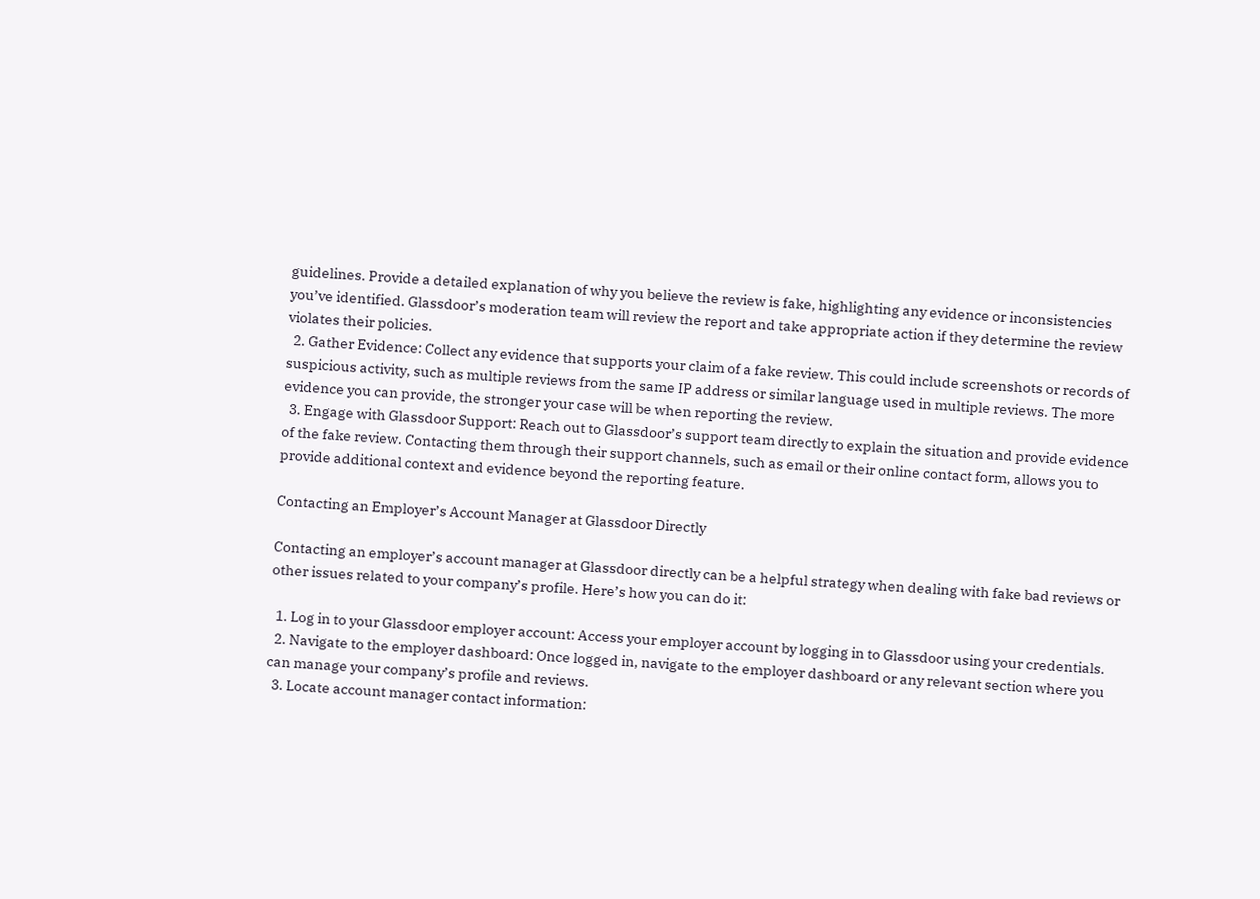guidelines. Provide a detailed explanation of why you believe the review is fake, highlighting any evidence or inconsistencies you’ve identified. Glassdoor’s moderation team will review the report and take appropriate action if they determine the review violates their policies.
  2. Gather Evidence: Collect any evidence that supports your claim of a fake review. This could include screenshots or records of suspicious activity, such as multiple reviews from the same IP address or similar language used in multiple reviews. The more evidence you can provide, the stronger your case will be when reporting the review.
  3. Engage with Glassdoor Support: Reach out to Glassdoor’s support team directly to explain the situation and provide evidence of the fake review. Contacting them through their support channels, such as email or their online contact form, allows you to provide additional context and evidence beyond the reporting feature.

Contacting an Employer’s Account Manager at Glassdoor Directly

Contacting an employer’s account manager at Glassdoor directly can be a helpful strategy when dealing with fake bad reviews or other issues related to your company’s profile. Here’s how you can do it:

  1. Log in to your Glassdoor employer account: Access your employer account by logging in to Glassdoor using your credentials.
  2. Navigate to the employer dashboard: Once logged in, navigate to the employer dashboard or any relevant section where you can manage your company’s profile and reviews.
  3. Locate account manager contact information: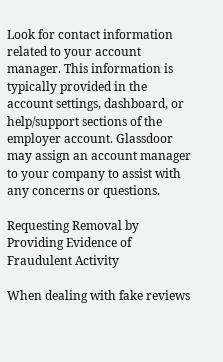Look for contact information related to your account manager. This information is typically provided in the account settings, dashboard, or help/support sections of the employer account. Glassdoor may assign an account manager to your company to assist with any concerns or questions.

Requesting Removal by Providing Evidence of Fraudulent Activity

When dealing with fake reviews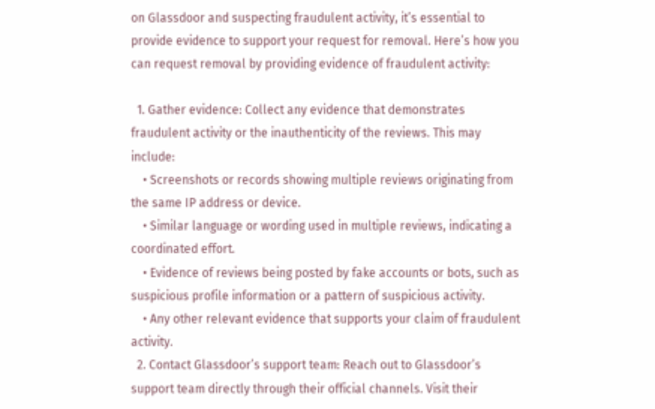on Glassdoor and suspecting fraudulent activity, it’s essential to provide evidence to support your request for removal. Here’s how you can request removal by providing evidence of fraudulent activity:

  1. Gather evidence: Collect any evidence that demonstrates fraudulent activity or the inauthenticity of the reviews. This may include:
    • Screenshots or records showing multiple reviews originating from the same IP address or device.
    • Similar language or wording used in multiple reviews, indicating a coordinated effort.
    • Evidence of reviews being posted by fake accounts or bots, such as suspicious profile information or a pattern of suspicious activity.
    • Any other relevant evidence that supports your claim of fraudulent activity.
  2. Contact Glassdoor’s support team: Reach out to Glassdoor’s support team directly through their official channels. Visit their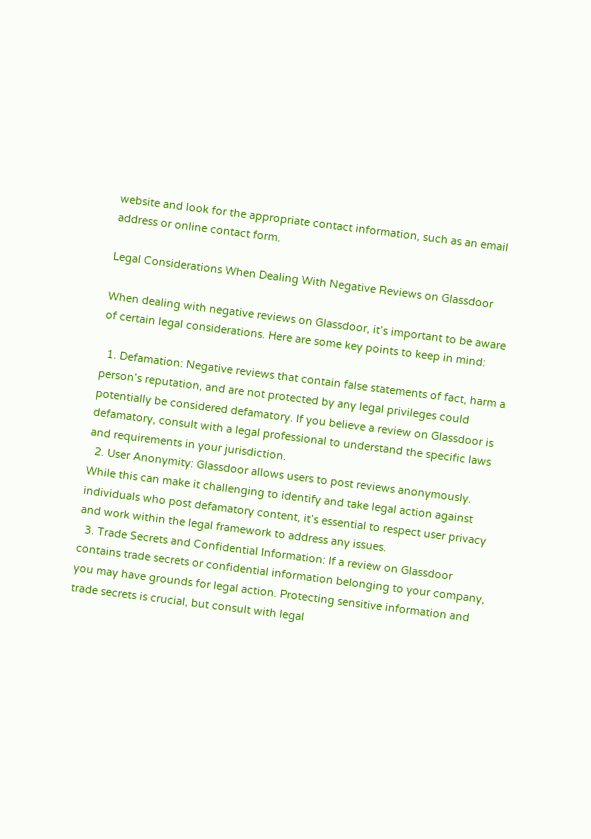website and look for the appropriate contact information, such as an email address or online contact form.

Legal Considerations When Dealing With Negative Reviews on Glassdoor

When dealing with negative reviews on Glassdoor, it’s important to be aware of certain legal considerations. Here are some key points to keep in mind:

  1. Defamation: Negative reviews that contain false statements of fact, harm a person’s reputation, and are not protected by any legal privileges could potentially be considered defamatory. If you believe a review on Glassdoor is defamatory, consult with a legal professional to understand the specific laws and requirements in your jurisdiction.
  2. User Anonymity: Glassdoor allows users to post reviews anonymously. While this can make it challenging to identify and take legal action against individuals who post defamatory content, it’s essential to respect user privacy and work within the legal framework to address any issues.
  3. Trade Secrets and Confidential Information: If a review on Glassdoor contains trade secrets or confidential information belonging to your company, you may have grounds for legal action. Protecting sensitive information and trade secrets is crucial, but consult with legal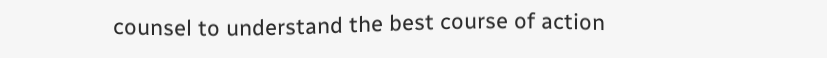counsel to understand the best course of action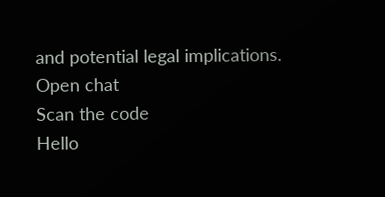and potential legal implications.
Open chat
Scan the code
Hello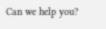Can we help you?